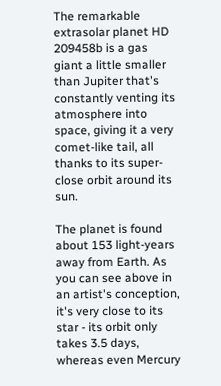The remarkable extrasolar planet HD 209458b is a gas giant a little smaller than Jupiter that's constantly venting its atmosphere into space, giving it a very comet-like tail, all thanks to its super-close orbit around its sun.

The planet is found about 153 light-years away from Earth. As you can see above in an artist's conception, it's very close to its star - its orbit only takes 3.5 days, whereas even Mercury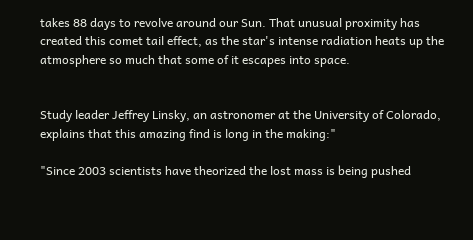takes 88 days to revolve around our Sun. That unusual proximity has created this comet tail effect, as the star's intense radiation heats up the atmosphere so much that some of it escapes into space.


Study leader Jeffrey Linsky, an astronomer at the University of Colorado, explains that this amazing find is long in the making:"

"Since 2003 scientists have theorized the lost mass is being pushed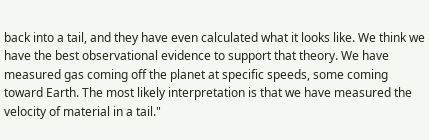back into a tail, and they have even calculated what it looks like. We think we have the best observational evidence to support that theory. We have measured gas coming off the planet at specific speeds, some coming toward Earth. The most likely interpretation is that we have measured the velocity of material in a tail."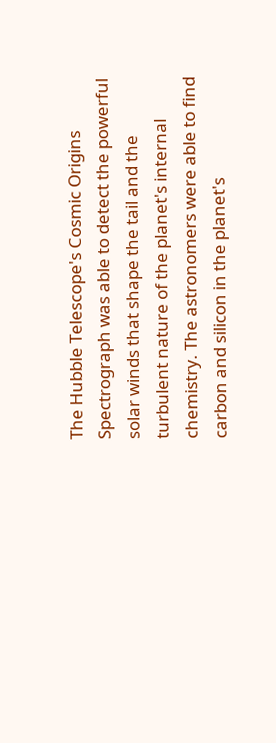The Hubble Telescope's Cosmic Origins Spectrograph was able to detect the powerful solar winds that shape the tail and the turbulent nature of the planet's internal chemistry. The astronomers were able to find carbon and silicon in the planet's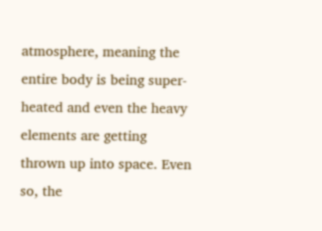atmosphere, meaning the entire body is being super-heated and even the heavy elements are getting thrown up into space. Even so, the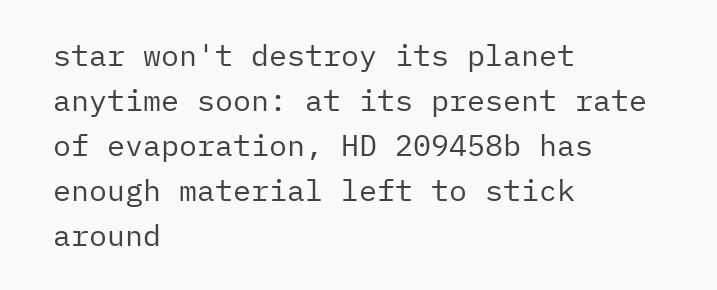star won't destroy its planet anytime soon: at its present rate of evaporation, HD 209458b has enough material left to stick around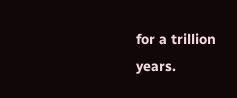for a trillion years.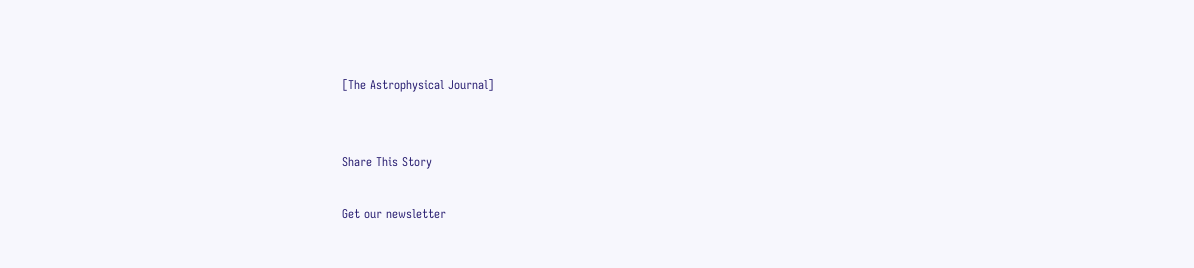[The Astrophysical Journal]


Share This Story

Get our newsletter